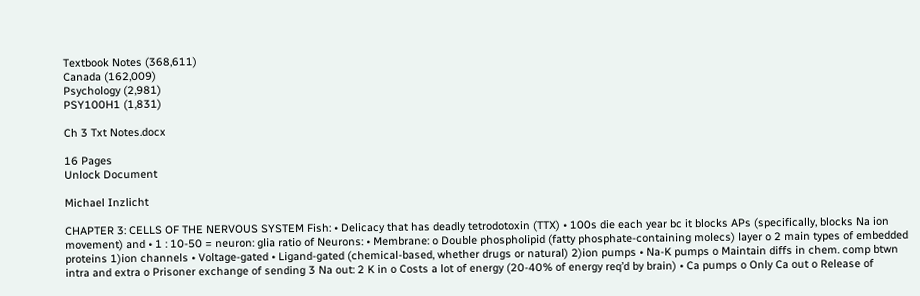Textbook Notes (368,611)
Canada (162,009)
Psychology (2,981)
PSY100H1 (1,831)

Ch 3 Txt Notes.docx

16 Pages
Unlock Document

Michael Inzlicht

CHAPTER 3: CELLS OF THE NERVOUS SYSTEM Fish: • Delicacy that has deadly tetrodotoxin (TTX) • 100s die each year bc it blocks APs (specifically, blocks Na ion movement) and • 1 : 10-50 = neuron: glia ratio of Neurons: • Membrane: o Double phospholipid (fatty phosphate-containing molecs) layer o 2 main types of embedded proteins 1)ion channels • Voltage-gated • Ligand-gated (chemical-based, whether drugs or natural) 2)ion pumps • Na-K pumps o Maintain diffs in chem. comp btwn intra and extra o Prisoner exchange of sending 3 Na out: 2 K in o Costs a lot of energy (20-40% of energy req’d by brain) • Ca pumps o Only Ca out o Release of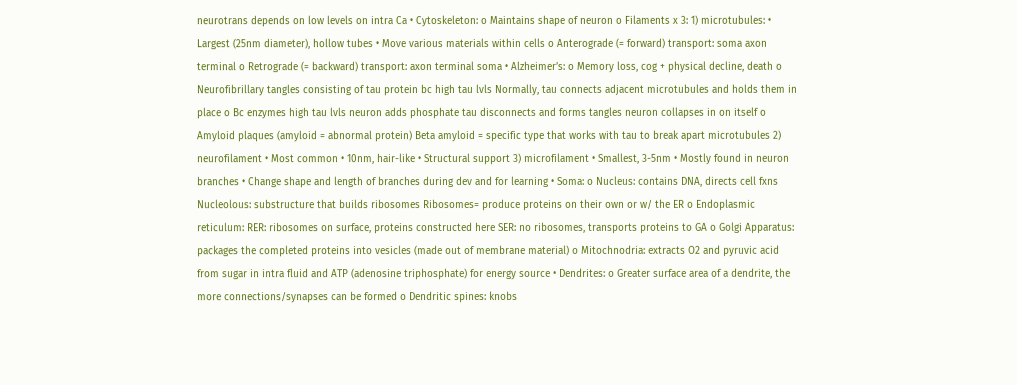neurotrans depends on low levels on intra Ca • Cytoskeleton: o Maintains shape of neuron o Filaments x 3: 1) microtubules: • Largest (25nm diameter), hollow tubes • Move various materials within cells o Anterograde (= forward) transport: soma axon terminal o Retrograde (= backward) transport: axon terminal soma • Alzheimer’s: o Memory loss, cog + physical decline, death o Neurofibrillary tangles consisting of tau protein bc high tau lvls Normally, tau connects adjacent microtubules and holds them in place o Bc enzymes high tau lvls neuron adds phosphate tau disconnects and forms tangles neuron collapses in on itself o Amyloid plaques (amyloid = abnormal protein) Beta amyloid = specific type that works with tau to break apart microtubules 2) neurofilament • Most common • 10nm, hair-like • Structural support 3) microfilament • Smallest, 3-5nm • Mostly found in neuron branches • Change shape and length of branches during dev and for learning • Soma: o Nucleus: contains DNA, directs cell fxns Nucleolous: substructure that builds ribosomes Ribosomes= produce proteins on their own or w/ the ER o Endoplasmic reticulum: RER: ribosomes on surface, proteins constructed here SER: no ribosomes, transports proteins to GA o Golgi Apparatus: packages the completed proteins into vesicles (made out of membrane material) o Mitochnodria: extracts O2 and pyruvic acid from sugar in intra fluid and ATP (adenosine triphosphate) for energy source • Dendrites: o Greater surface area of a dendrite, the more connections/synapses can be formed o Dendritic spines: knobs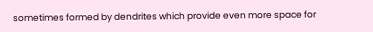sometimes formed by dendrites which provide even more space for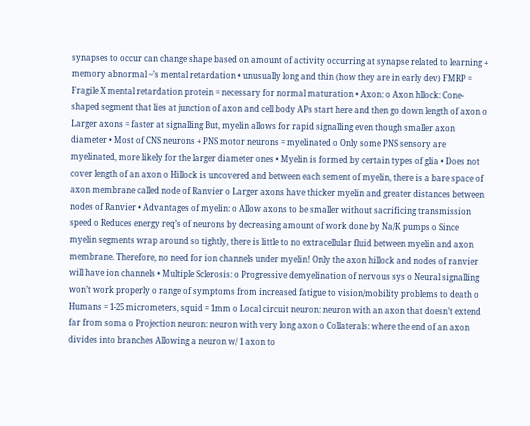synapses to occur can change shape based on amount of activity occurring at synapse related to learning + memory abnormal ~’s mental retardation • unusually long and thin (how they are in early dev) FMRP = Fragile X mental retardation protein = necessary for normal maturation • Axon: o Axon hllock: Cone-shaped segment that lies at junction of axon and cell body APs start here and then go down length of axon o Larger axons = faster at signalling But, myelin allows for rapid signalling even though smaller axon diameter • Most of CNS neurons + PNS motor neurons = myelinated o Only some PNS sensory are myelinated, more likely for the larger diameter ones • Myelin is formed by certain types of glia • Does not cover length of an axon o Hillock is uncovered and between each sement of myelin, there is a bare space of axon membrane called node of Ranvier o Larger axons have thicker myelin and greater distances between nodes of Ranvier • Advantages of myelin: o Allow axons to be smaller without sacrificing transmission speed o Reduces energy req’s of neurons by decreasing amount of work done by Na/K pumps o Since myelin segments wrap around so tightly, there is little to no extracellular fluid between myelin and axon membrane. Therefore, no need for ion channels under myelin! Only the axon hillock and nodes of ranvier will have ion channels • Multiple Sclerosis: o Progressive demyelination of nervous sys o Neural signalling won’t work properly o range of symptoms from increased fatigue to vision/mobility problems to death o Humans = 1-25 micrometers, squid = 1mm o Local circuit neuron: neuron with an axon that doesn’t extend far from soma o Projection neuron: neuron with very long axon o Collaterals: where the end of an axon divides into branches Allowing a neuron w/ 1 axon to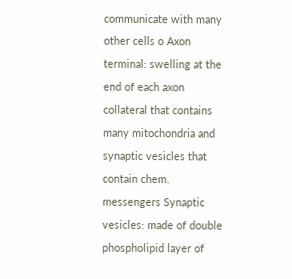communicate with many other cells o Axon terminal: swelling at the end of each axon collateral that contains many mitochondria and synaptic vesicles that contain chem. messengers Synaptic vesicles: made of double phospholipid layer of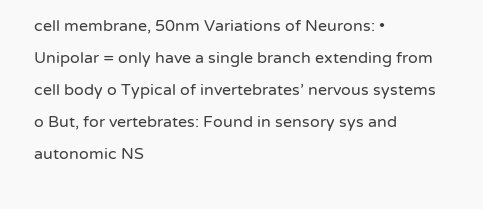cell membrane, 50nm Variations of Neurons: • Unipolar = only have a single branch extending from cell body o Typical of invertebrates’ nervous systems o But, for vertebrates: Found in sensory sys and autonomic NS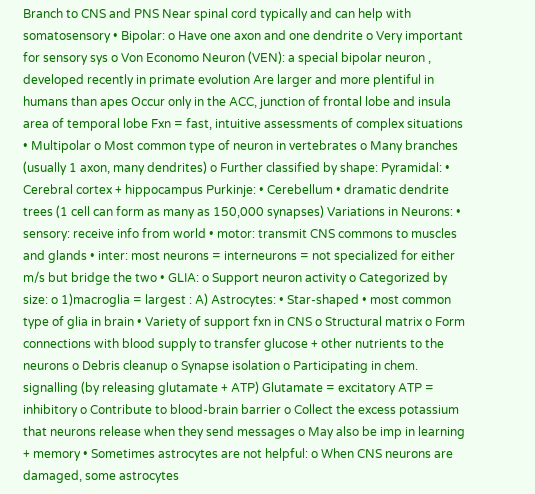Branch to CNS and PNS Near spinal cord typically and can help with somatosensory • Bipolar: o Have one axon and one dendrite o Very important for sensory sys o Von Economo Neuron (VEN): a special bipolar neuron , developed recently in primate evolution Are larger and more plentiful in humans than apes Occur only in the ACC, junction of frontal lobe and insula area of temporal lobe Fxn = fast, intuitive assessments of complex situations • Multipolar o Most common type of neuron in vertebrates o Many branches (usually 1 axon, many dendrites) o Further classified by shape: Pyramidal: • Cerebral cortex + hippocampus Purkinje: • Cerebellum • dramatic dendrite trees (1 cell can form as many as 150,000 synapses) Variations in Neurons: • sensory: receive info from world • motor: transmit CNS commons to muscles and glands • inter: most neurons = interneurons = not specialized for either m/s but bridge the two • GLIA: o Support neuron activity o Categorized by size: o 1)macroglia = largest : A) Astrocytes: • Star-shaped • most common type of glia in brain • Variety of support fxn in CNS o Structural matrix o Form connections with blood supply to transfer glucose + other nutrients to the neurons o Debris cleanup o Synapse isolation o Participating in chem. signalling (by releasing glutamate + ATP) Glutamate = excitatory ATP = inhibitory o Contribute to blood-brain barrier o Collect the excess potassium that neurons release when they send messages o May also be imp in learning + memory • Sometimes astrocytes are not helpful: o When CNS neurons are damaged, some astrocytes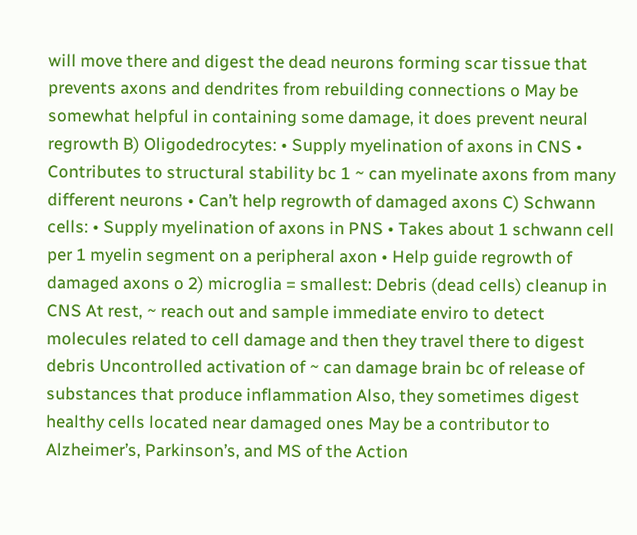will move there and digest the dead neurons forming scar tissue that prevents axons and dendrites from rebuilding connections o May be somewhat helpful in containing some damage, it does prevent neural regrowth B) Oligodedrocytes: • Supply myelination of axons in CNS • Contributes to structural stability bc 1 ~ can myelinate axons from many different neurons • Can’t help regrowth of damaged axons C) Schwann cells: • Supply myelination of axons in PNS • Takes about 1 schwann cell per 1 myelin segment on a peripheral axon • Help guide regrowth of damaged axons o 2) microglia = smallest: Debris (dead cells) cleanup in CNS At rest, ~ reach out and sample immediate enviro to detect molecules related to cell damage and then they travel there to digest debris Uncontrolled activation of ~ can damage brain bc of release of substances that produce inflammation Also, they sometimes digest healthy cells located near damaged ones May be a contributor to Alzheimer’s, Parkinson’s, and MS of the Action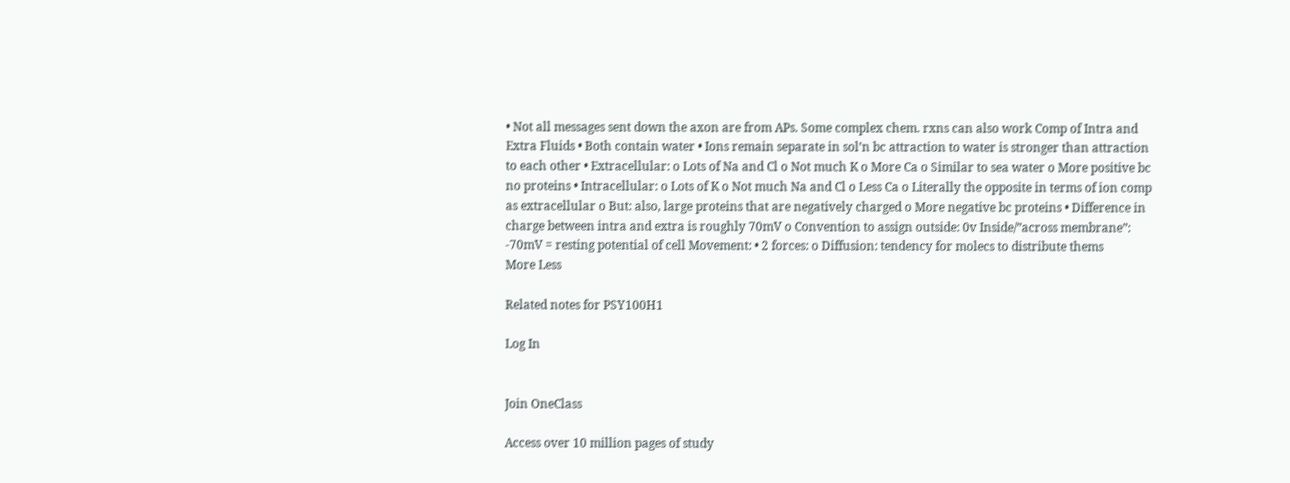• Not all messages sent down the axon are from APs. Some complex chem. rxns can also work Comp of Intra and Extra Fluids • Both contain water • Ions remain separate in sol’n bc attraction to water is stronger than attraction to each other • Extracellular: o Lots of Na and Cl o Not much K o More Ca o Similar to sea water o More positive bc no proteins • Intracellular: o Lots of K o Not much Na and Cl o Less Ca o Literally the opposite in terms of ion comp as extracellular o But: also, large proteins that are negatively charged o More negative bc proteins • Difference in charge between intra and extra is roughly 70mV o Convention to assign outside: 0v Inside/”across membrane”: -70mV = resting potential of cell Movement: • 2 forces: o Diffusion: tendency for molecs to distribute thems
More Less

Related notes for PSY100H1

Log In


Join OneClass

Access over 10 million pages of study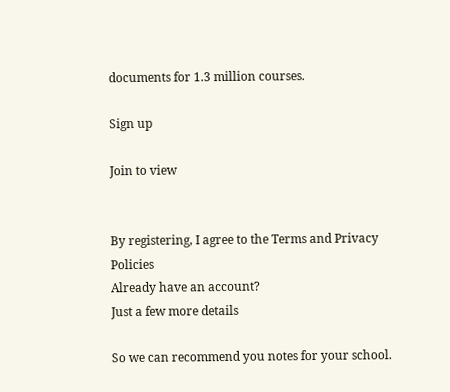documents for 1.3 million courses.

Sign up

Join to view


By registering, I agree to the Terms and Privacy Policies
Already have an account?
Just a few more details

So we can recommend you notes for your school.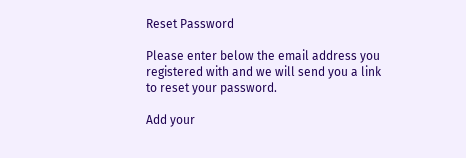Reset Password

Please enter below the email address you registered with and we will send you a link to reset your password.

Add your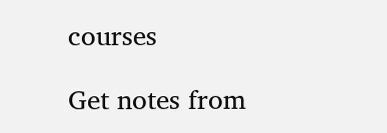courses

Get notes from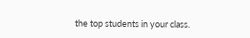the top students in your class.